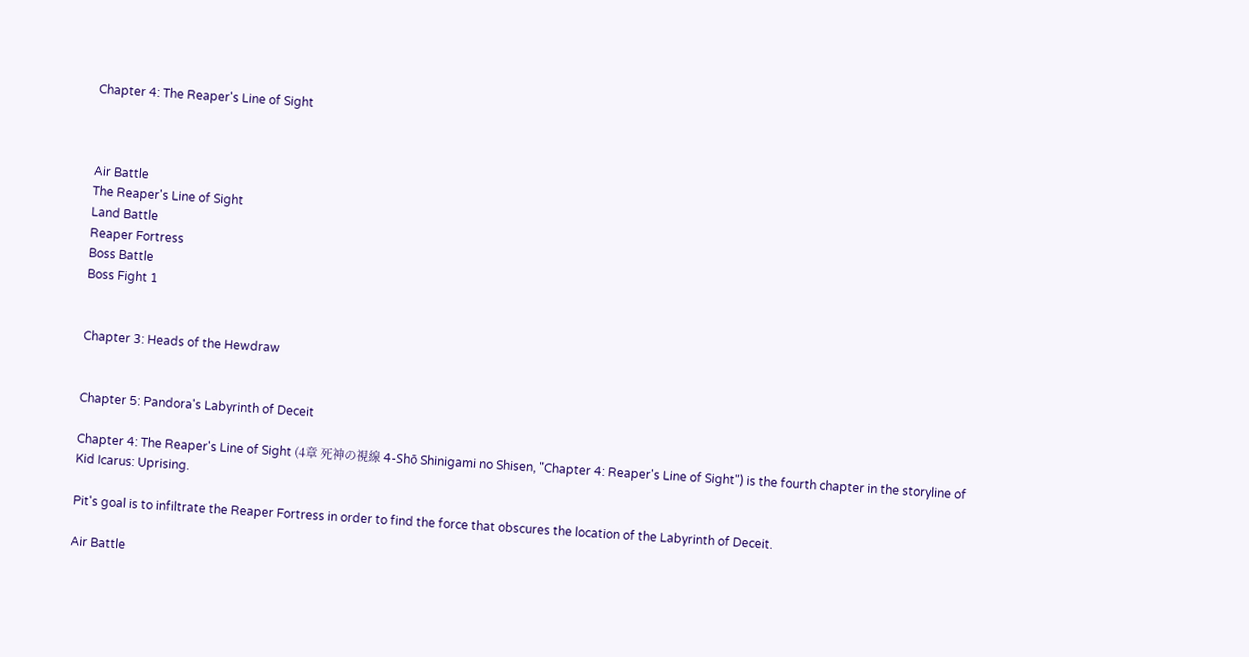Chapter 4: The Reaper's Line of Sight



Air Battle
The Reaper's Line of Sight
Land Battle
Reaper Fortress
Boss Battle
Boss Fight 1


Chapter 3: Heads of the Hewdraw


Chapter 5: Pandora's Labyrinth of Deceit

Chapter 4: The Reaper's Line of Sight (4章 死神の視線 4-Shō Shinigami no Shisen, "Chapter 4: Reaper's Line of Sight") is the fourth chapter in the storyline of Kid Icarus: Uprising.

Pit's goal is to infiltrate the Reaper Fortress in order to find the force that obscures the location of the Labyrinth of Deceit.

Air Battle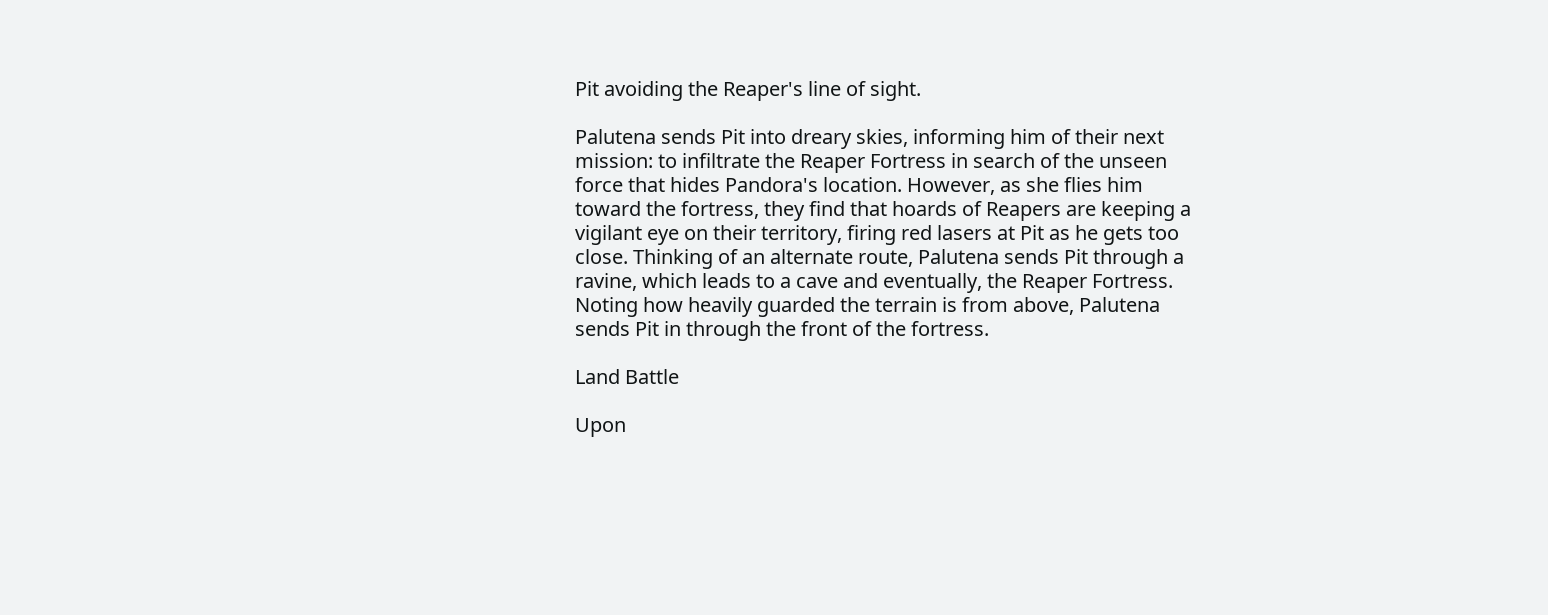Pit avoiding the Reaper's line of sight.

Palutena sends Pit into dreary skies, informing him of their next mission: to infiltrate the Reaper Fortress in search of the unseen force that hides Pandora's location. However, as she flies him toward the fortress, they find that hoards of Reapers are keeping a vigilant eye on their territory, firing red lasers at Pit as he gets too close. Thinking of an alternate route, Palutena sends Pit through a ravine, which leads to a cave and eventually, the Reaper Fortress. Noting how heavily guarded the terrain is from above, Palutena sends Pit in through the front of the fortress.

Land Battle

Upon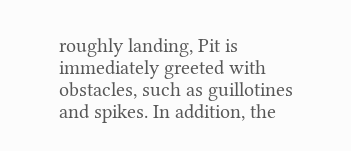roughly landing, Pit is immediately greeted with obstacles, such as guillotines and spikes. In addition, the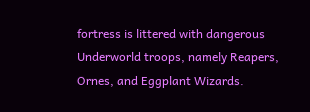fortress is littered with dangerous Underworld troops, namely Reapers, Ornes, and Eggplant Wizards.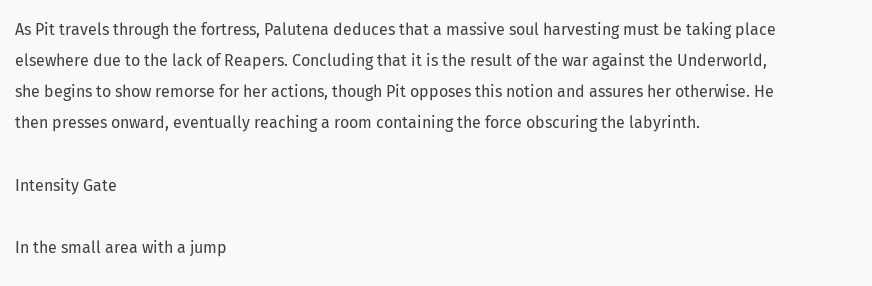As Pit travels through the fortress, Palutena deduces that a massive soul harvesting must be taking place elsewhere due to the lack of Reapers. Concluding that it is the result of the war against the Underworld, she begins to show remorse for her actions, though Pit opposes this notion and assures her otherwise. He then presses onward, eventually reaching a room containing the force obscuring the labyrinth.

Intensity Gate

In the small area with a jump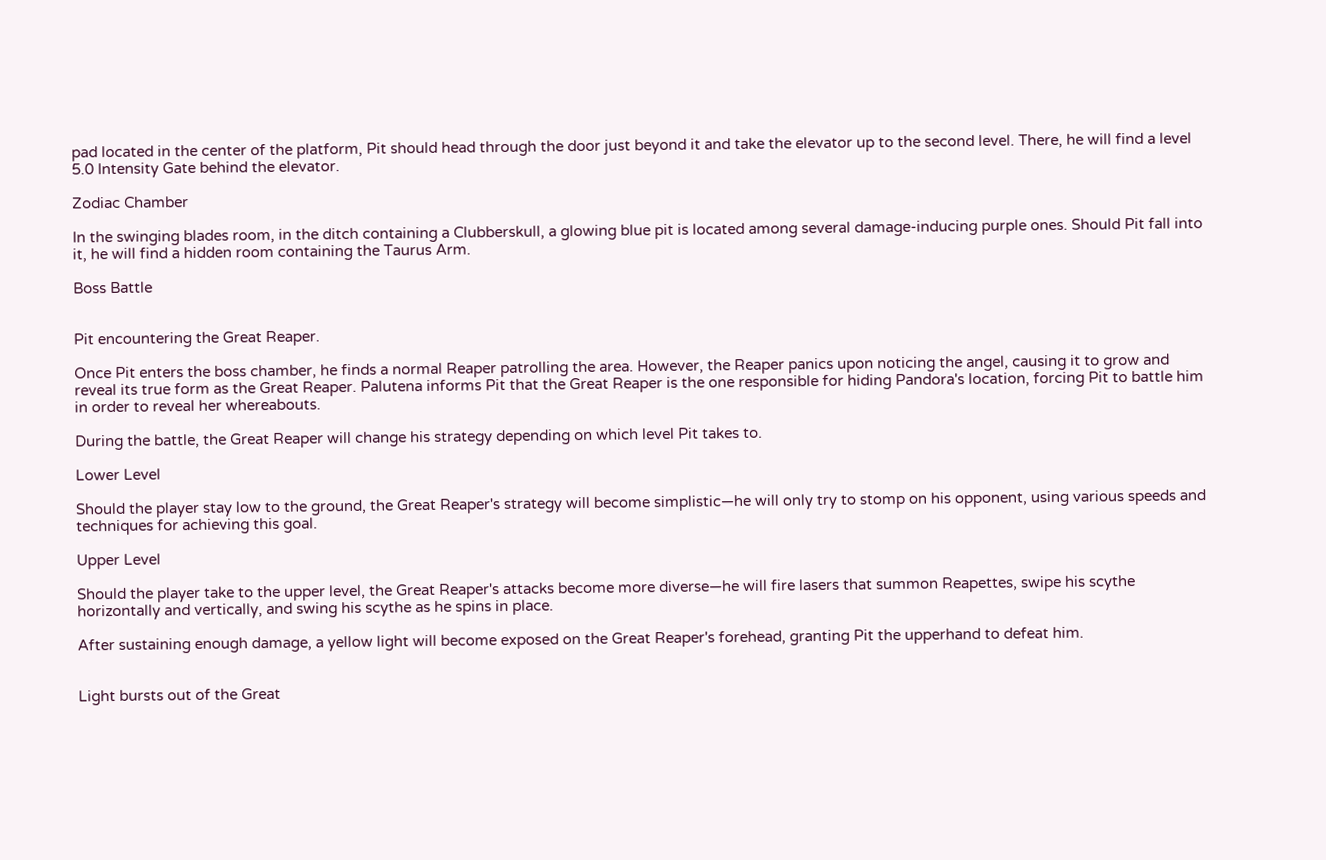pad located in the center of the platform, Pit should head through the door just beyond it and take the elevator up to the second level. There, he will find a level 5.0 Intensity Gate behind the elevator.

Zodiac Chamber

In the swinging blades room, in the ditch containing a Clubberskull, a glowing blue pit is located among several damage-inducing purple ones. Should Pit fall into it, he will find a hidden room containing the Taurus Arm.

Boss Battle


Pit encountering the Great Reaper.

Once Pit enters the boss chamber, he finds a normal Reaper patrolling the area. However, the Reaper panics upon noticing the angel, causing it to grow and reveal its true form as the Great Reaper. Palutena informs Pit that the Great Reaper is the one responsible for hiding Pandora's location, forcing Pit to battle him in order to reveal her whereabouts.

During the battle, the Great Reaper will change his strategy depending on which level Pit takes to.

Lower Level

Should the player stay low to the ground, the Great Reaper's strategy will become simplistic—he will only try to stomp on his opponent, using various speeds and techniques for achieving this goal.

Upper Level

Should the player take to the upper level, the Great Reaper's attacks become more diverse—he will fire lasers that summon Reapettes, swipe his scythe horizontally and vertically, and swing his scythe as he spins in place.

After sustaining enough damage, a yellow light will become exposed on the Great Reaper's forehead, granting Pit the upperhand to defeat him.


Light bursts out of the Great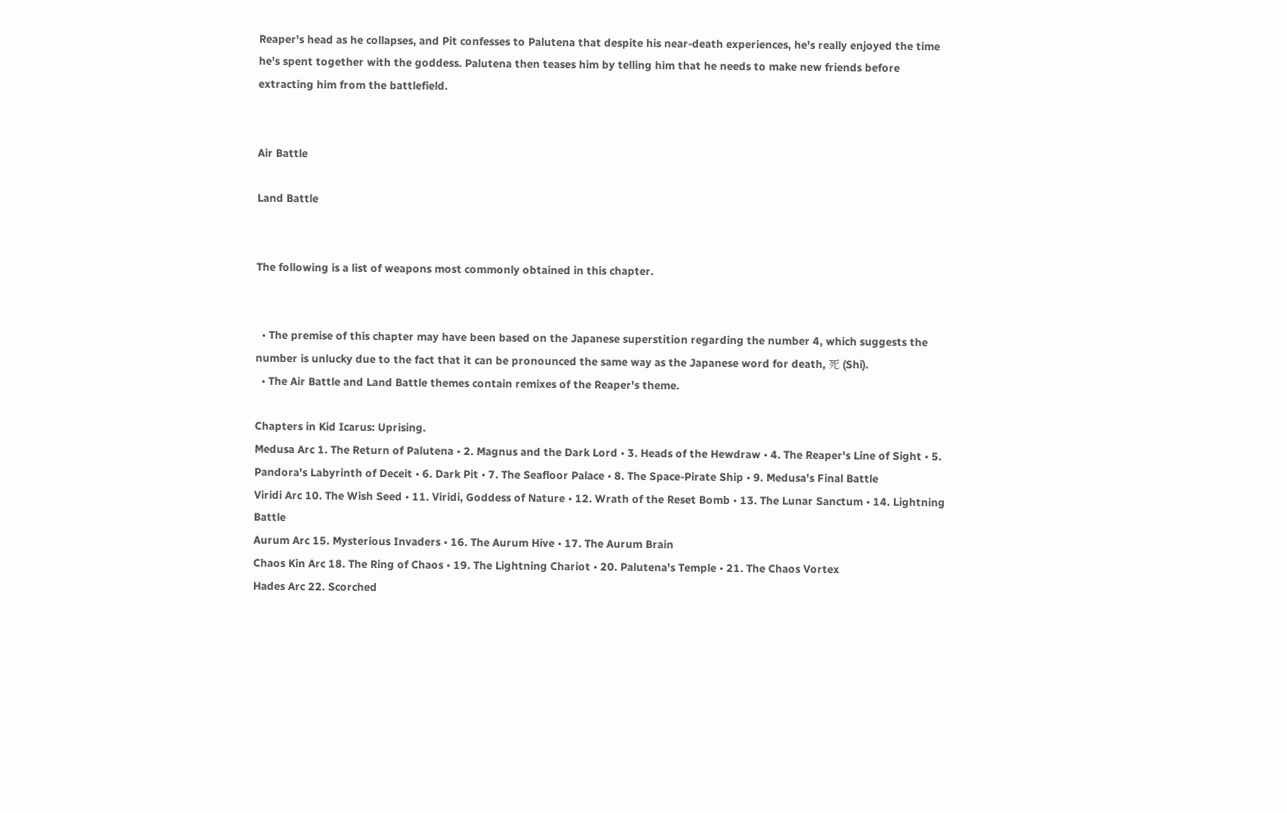Reaper's head as he collapses, and Pit confesses to Palutena that despite his near-death experiences, he's really enjoyed the time he's spent together with the goddess. Palutena then teases him by telling him that he needs to make new friends before extracting him from the battlefield.


Air Battle

Land Battle


The following is a list of weapons most commonly obtained in this chapter.


  • The premise of this chapter may have been based on the Japanese superstition regarding the number 4, which suggests the number is unlucky due to the fact that it can be pronounced the same way as the Japanese word for death, 死 (Shi).
  • The Air Battle and Land Battle themes contain remixes of the Reaper's theme.

Chapters in Kid Icarus: Uprising.
Medusa Arc 1. The Return of Palutena • 2. Magnus and the Dark Lord • 3. Heads of the Hewdraw • 4. The Reaper's Line of Sight • 5. Pandora's Labyrinth of Deceit • 6. Dark Pit • 7. The Seafloor Palace • 8. The Space-Pirate Ship • 9. Medusa's Final Battle
Viridi Arc 10. The Wish Seed • 11. Viridi, Goddess of Nature • 12. Wrath of the Reset Bomb • 13. The Lunar Sanctum • 14. Lightning Battle
Aurum Arc 15. Mysterious Invaders • 16. The Aurum Hive • 17. The Aurum Brain
Chaos Kin Arc 18. The Ring of Chaos • 19. The Lightning Chariot • 20. Palutena's Temple • 21. The Chaos Vortex
Hades Arc 22. Scorched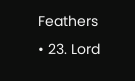Feathers • 23. Lord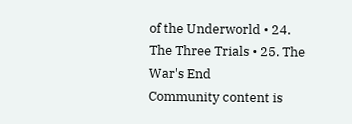of the Underworld • 24. The Three Trials • 25. The War's End
Community content is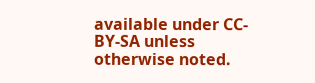available under CC-BY-SA unless otherwise noted.